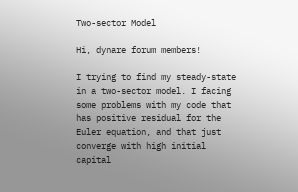Two-sector Model

Hi, dynare forum members!

I trying to find my steady-state in a two-sector model. I facing some problems with my code that has positive residual for the Euler equation, and that just converge with high initial capital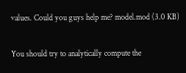values. Could you guys help me? model.mod (3.0 KB)

You should try to analytically compute the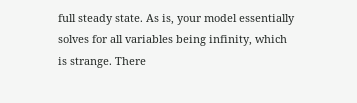full steady state. As is, your model essentially solves for all variables being infinity, which is strange. There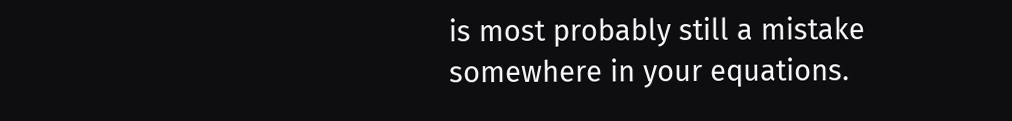is most probably still a mistake somewhere in your equations.